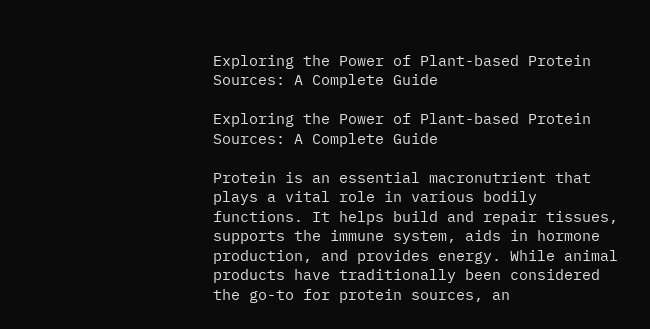Exploring the Power of Plant-based Protein Sources: A Complete Guide

Exploring the Power of Plant-based Protein Sources: A Complete Guide

Protein is an essential macronutrient that plays a vital role in various bodily functions. It helps build and repair tissues, supports the immune system, aids in hormone production, and provides energy. While animal products have traditionally been considered the go-to for protein sources, an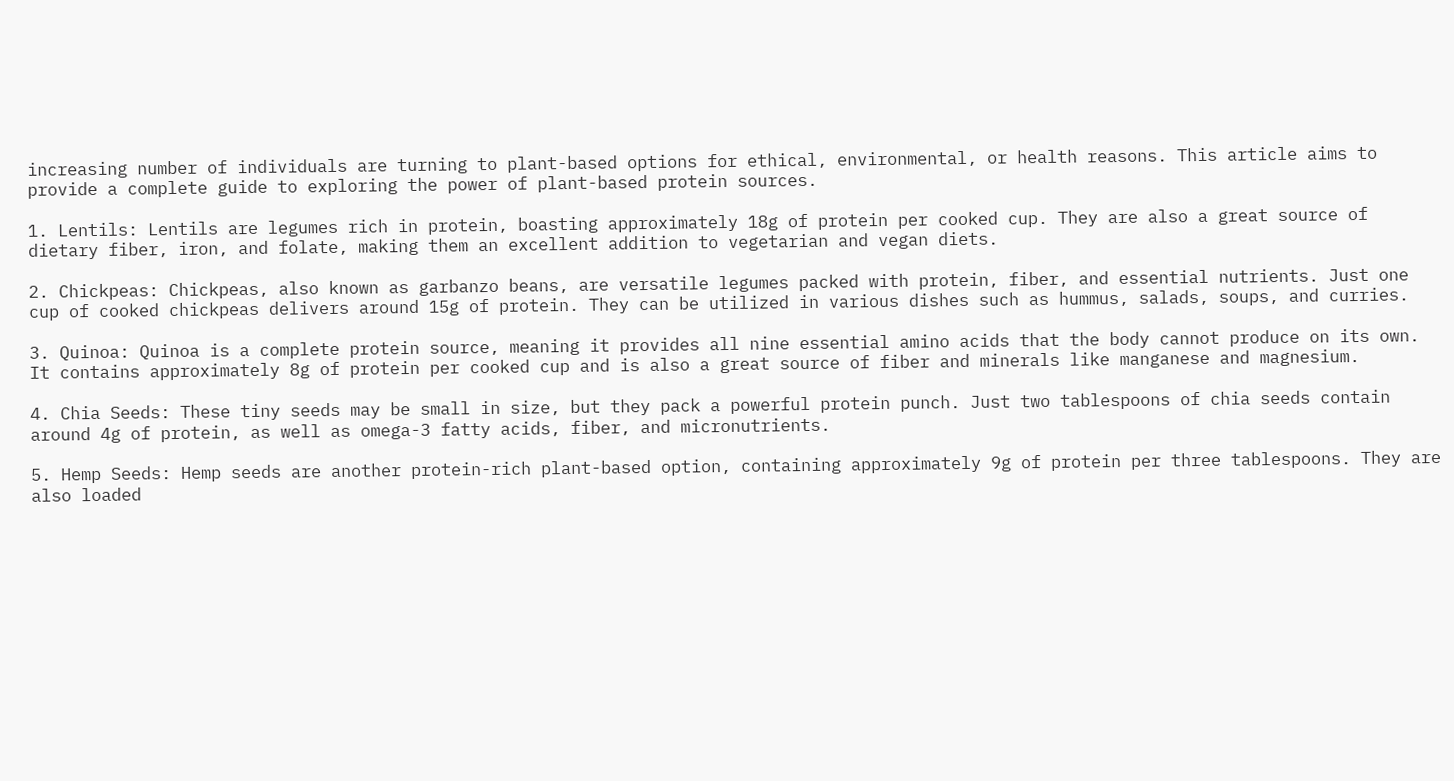increasing number of individuals are turning to plant-based options for ethical, environmental, or health reasons. This article aims to provide a complete guide to exploring the power of plant-based protein sources.

1. Lentils: Lentils are legumes rich in protein, boasting approximately 18g of protein per cooked cup. They are also a great source of dietary fiber, iron, and folate, making them an excellent addition to vegetarian and vegan diets.

2. Chickpeas: Chickpeas, also known as garbanzo beans, are versatile legumes packed with protein, fiber, and essential nutrients. Just one cup of cooked chickpeas delivers around 15g of protein. They can be utilized in various dishes such as hummus, salads, soups, and curries.

3. Quinoa: Quinoa is a complete protein source, meaning it provides all nine essential amino acids that the body cannot produce on its own. It contains approximately 8g of protein per cooked cup and is also a great source of fiber and minerals like manganese and magnesium.

4. Chia Seeds: These tiny seeds may be small in size, but they pack a powerful protein punch. Just two tablespoons of chia seeds contain around 4g of protein, as well as omega-3 fatty acids, fiber, and micronutrients.

5. Hemp Seeds: Hemp seeds are another protein-rich plant-based option, containing approximately 9g of protein per three tablespoons. They are also loaded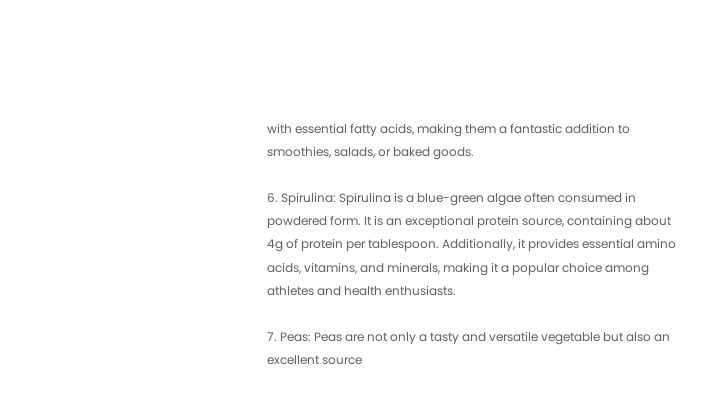with essential fatty acids, making them a fantastic addition to smoothies, salads, or baked goods.

6. Spirulina: Spirulina is a blue-green algae often consumed in powdered form. It is an exceptional protein source, containing about 4g of protein per tablespoon. Additionally, it provides essential amino acids, vitamins, and minerals, making it a popular choice among athletes and health enthusiasts.

7. Peas: Peas are not only a tasty and versatile vegetable but also an excellent source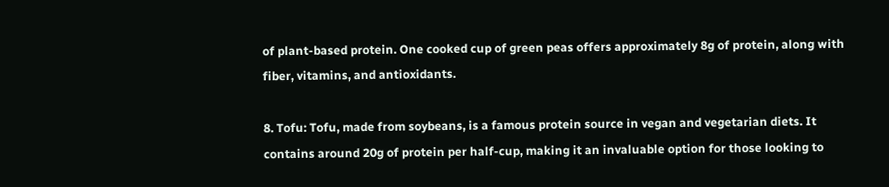of plant-based protein. One cooked cup of green peas offers approximately 8g of protein, along with fiber, vitamins, and antioxidants.

8. Tofu: Tofu, made from soybeans, is a famous protein source in vegan and vegetarian diets. It contains around 20g of protein per half-cup, making it an invaluable option for those looking to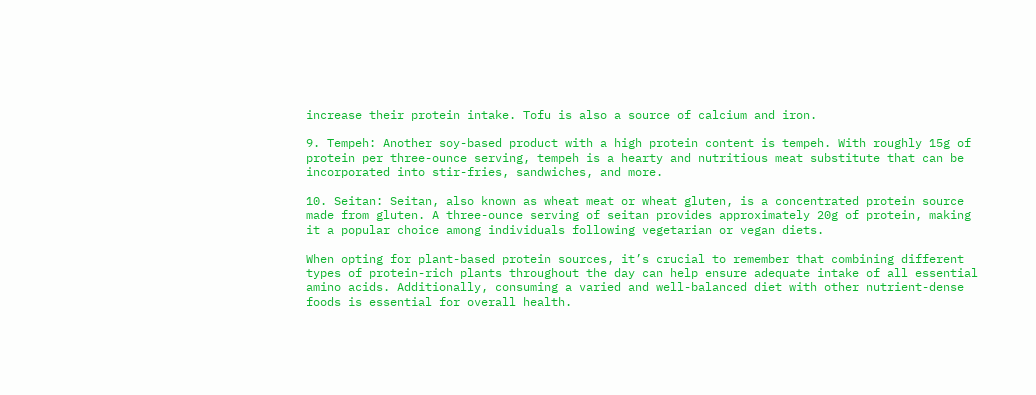increase their protein intake. Tofu is also a source of calcium and iron.

9. Tempeh: Another soy-based product with a high protein content is tempeh. With roughly 15g of protein per three-ounce serving, tempeh is a hearty and nutritious meat substitute that can be incorporated into stir-fries, sandwiches, and more.

10. Seitan: Seitan, also known as wheat meat or wheat gluten, is a concentrated protein source made from gluten. A three-ounce serving of seitan provides approximately 20g of protein, making it a popular choice among individuals following vegetarian or vegan diets.

When opting for plant-based protein sources, it’s crucial to remember that combining different types of protein-rich plants throughout the day can help ensure adequate intake of all essential amino acids. Additionally, consuming a varied and well-balanced diet with other nutrient-dense foods is essential for overall health.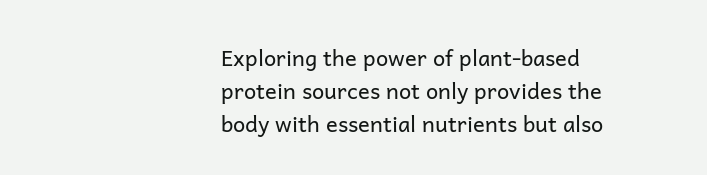Exploring the power of plant-based protein sources not only provides the body with essential nutrients but also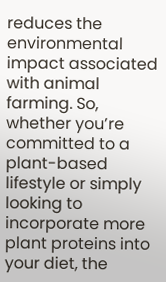reduces the environmental impact associated with animal farming. So, whether you’re committed to a plant-based lifestyle or simply looking to incorporate more plant proteins into your diet, the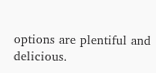options are plentiful and delicious.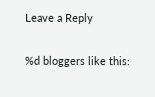Leave a Reply

%d bloggers like this: